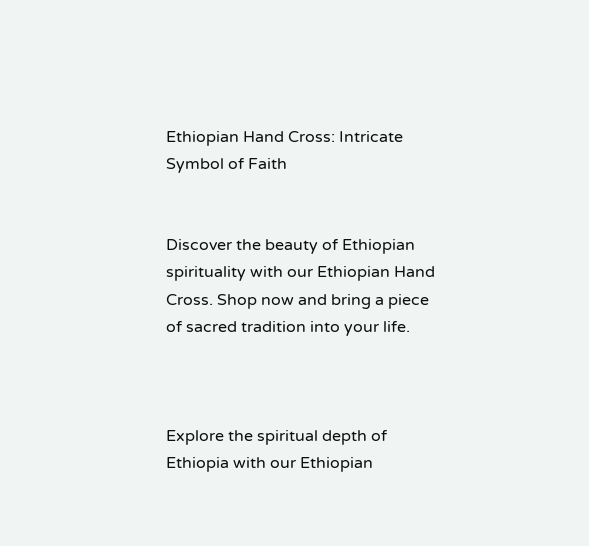Ethiopian Hand Cross: Intricate Symbol of Faith


Discover the beauty of Ethiopian spirituality with our Ethiopian Hand Cross. Shop now and bring a piece of sacred tradition into your life.



Explore the spiritual depth of Ethiopia with our Ethiopian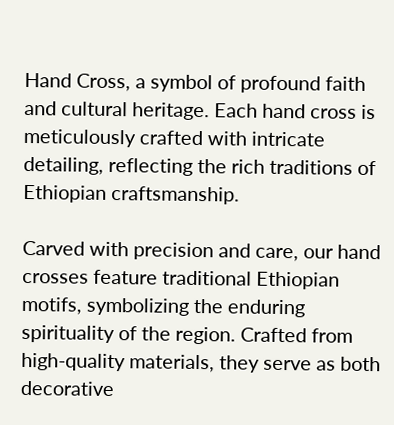Hand Cross, a symbol of profound faith and cultural heritage. Each hand cross is meticulously crafted with intricate detailing, reflecting the rich traditions of Ethiopian craftsmanship.

Carved with precision and care, our hand crosses feature traditional Ethiopian motifs, symbolizing the enduring spirituality of the region. Crafted from high-quality materials, they serve as both decorative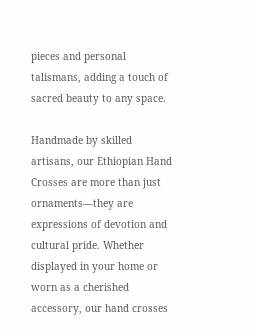pieces and personal talismans, adding a touch of sacred beauty to any space.

Handmade by skilled artisans, our Ethiopian Hand Crosses are more than just ornaments—they are expressions of devotion and cultural pride. Whether displayed in your home or worn as a cherished accessory, our hand crosses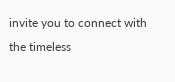invite you to connect with the timeless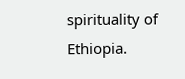spirituality of Ethiopia.